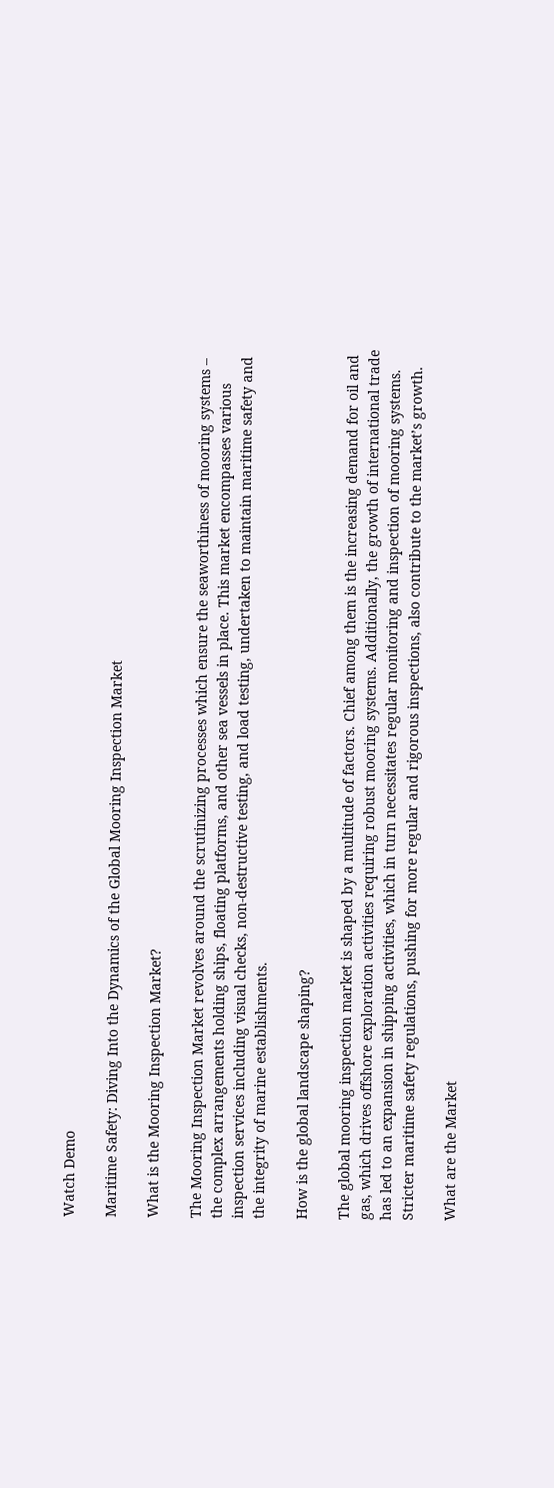Watch Demo

Maritime Safety: Diving Into the Dynamics of the Global Mooring Inspection Market

What is the Mooring Inspection Market?

The Mooring Inspection Market revolves around the scrutinizing processes which ensure the seaworthiness of mooring systems – the complex arrangements holding ships, floating platforms, and other sea vessels in place. This market encompasses various inspection services including visual checks, non-destructive testing, and load testing, undertaken to maintain maritime safety and the integrity of marine establishments.

How is the global landscape shaping?

The global mooring inspection market is shaped by a multitude of factors. Chief among them is the increasing demand for oil and gas, which drives offshore exploration activities requiring robust mooring systems. Additionally, the growth of international trade has led to an expansion in shipping activities, which in turn necessitates regular monitoring and inspection of mooring systems. Stricter maritime safety regulations, pushing for more regular and rigorous inspections, also contribute to the market’s growth.

What are the Market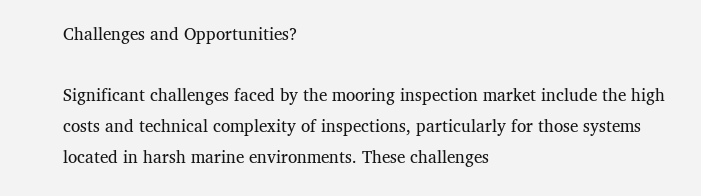Challenges and Opportunities?

Significant challenges faced by the mooring inspection market include the high costs and technical complexity of inspections, particularly for those systems located in harsh marine environments. These challenges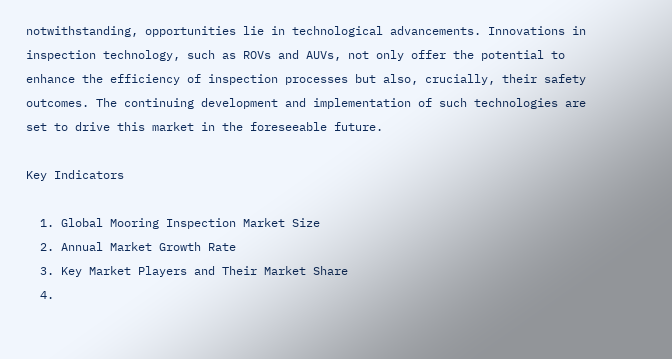notwithstanding, opportunities lie in technological advancements. Innovations in inspection technology, such as ROVs and AUVs, not only offer the potential to enhance the efficiency of inspection processes but also, crucially, their safety outcomes. The continuing development and implementation of such technologies are set to drive this market in the foreseeable future.

Key Indicators

  1. Global Mooring Inspection Market Size
  2. Annual Market Growth Rate
  3. Key Market Players and Their Market Share
  4.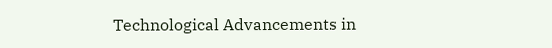Technological Advancements in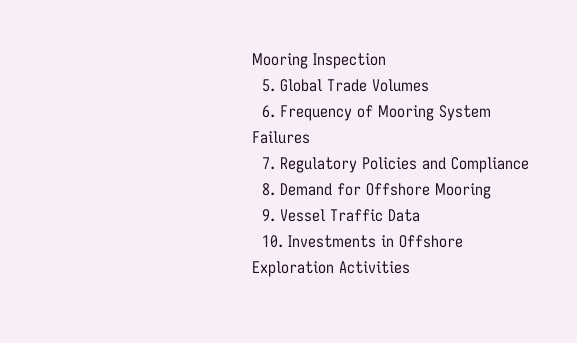Mooring Inspection
  5. Global Trade Volumes
  6. Frequency of Mooring System Failures
  7. Regulatory Policies and Compliance
  8. Demand for Offshore Mooring
  9. Vessel Traffic Data
  10. Investments in Offshore Exploration Activities